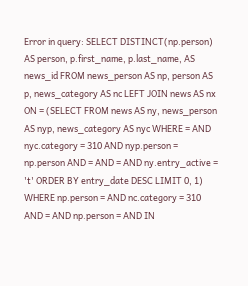Error in query: SELECT DISTINCT(np.person) AS person, p.first_name, p.last_name, AS news_id FROM news_person AS np, person AS p, news_category AS nc LEFT JOIN news AS nx ON = (SELECT FROM news AS ny, news_person AS nyp, news_category AS nyc WHERE = AND nyc.category = 310 AND nyp.person = np.person AND = AND = AND ny.entry_active = 't' ORDER BY entry_date DESC LIMIT 0, 1) WHERE np.person = AND nc.category = 310 AND = AND np.person = AND IN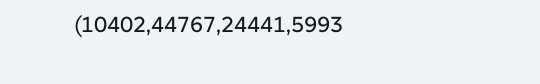(10402,44767,24441,5993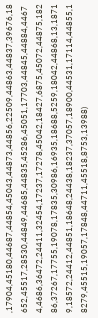,17904,45180,44687,44854,45043,44873,44856,22509,44863,44837,39676,18652,45517,28530,44849,44685,44835,45286,45051,17703,44845,44884,44674,4686,36472,24411,32454,17237,17278,45042,18427,6875,45072,44875,18286,37267,17755,19078,17835,30986,16935,18688,5259,18042,44868,13,18719,18572,24412,44851,18648,24438,18237,37057,18900,44531,17114,44855,18279,45515,19057,17848,44711,45518,8753,13988)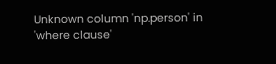Unknown column 'np.person' in 'where clause'